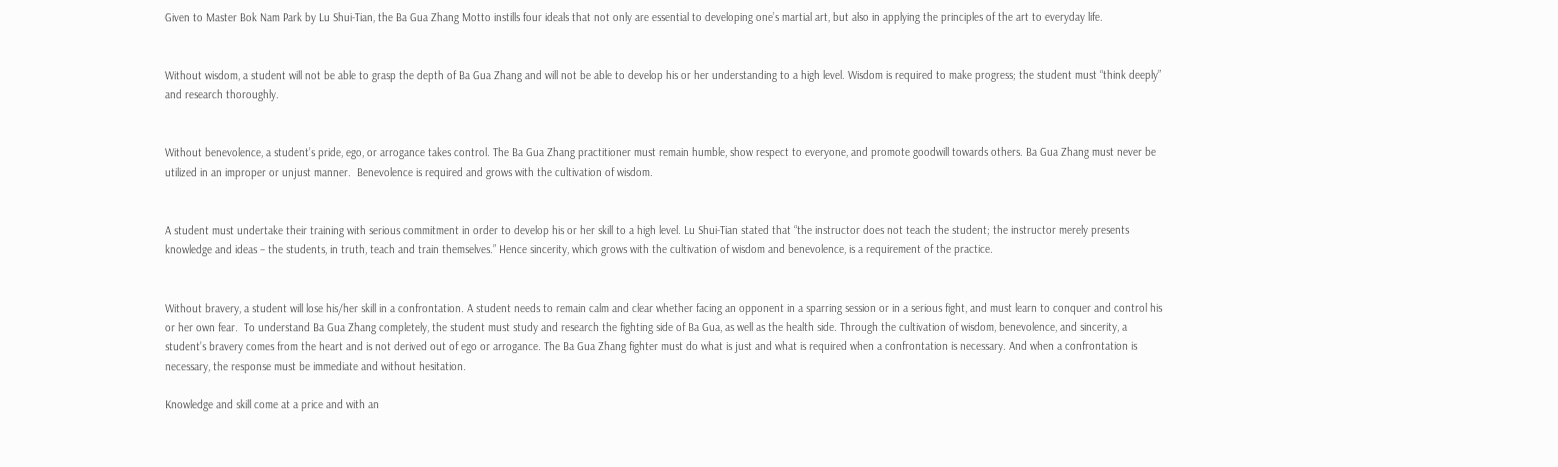Given to Master Bok Nam Park by Lu Shui-Tian, the Ba Gua Zhang Motto instills four ideals that not only are essential to developing one’s martial art, but also in applying the principles of the art to everyday life.


Without wisdom, a student will not be able to grasp the depth of Ba Gua Zhang and will not be able to develop his or her understanding to a high level. Wisdom is required to make progress; the student must “think deeply” and research thoroughly.


Without benevolence, a student’s pride, ego, or arrogance takes control. The Ba Gua Zhang practitioner must remain humble, show respect to everyone, and promote goodwill towards others. Ba Gua Zhang must never be utilized in an improper or unjust manner.  Benevolence is required and grows with the cultivation of wisdom.


A student must undertake their training with serious commitment in order to develop his or her skill to a high level. Lu Shui-Tian stated that “the instructor does not teach the student; the instructor merely presents knowledge and ideas – the students, in truth, teach and train themselves.” Hence sincerity, which grows with the cultivation of wisdom and benevolence, is a requirement of the practice.


Without bravery, a student will lose his/her skill in a confrontation. A student needs to remain calm and clear whether facing an opponent in a sparring session or in a serious fight, and must learn to conquer and control his or her own fear.  To understand Ba Gua Zhang completely, the student must study and research the fighting side of Ba Gua, as well as the health side. Through the cultivation of wisdom, benevolence, and sincerity, a student’s bravery comes from the heart and is not derived out of ego or arrogance. The Ba Gua Zhang fighter must do what is just and what is required when a confrontation is necessary. And when a confrontation is necessary, the response must be immediate and without hesitation.

Knowledge and skill come at a price and with an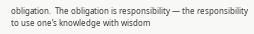obligation.  The obligation is responsibility — the responsibility to use one’s knowledge with wisdom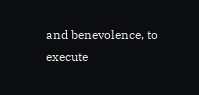and benevolence, to execute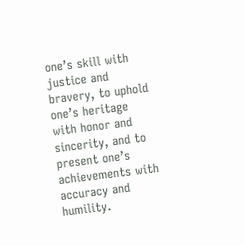one’s skill with justice and bravery, to uphold one’s heritage with honor and sincerity, and to present one’s achievements with accuracy and humility.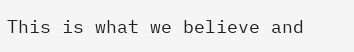This is what we believe and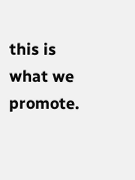this is what we promote.